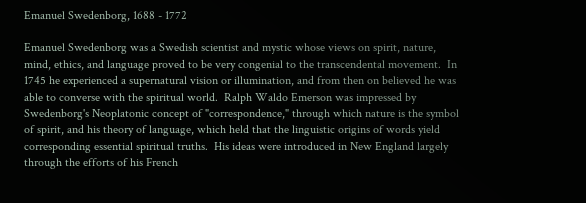Emanuel Swedenborg, 1688 - 1772

Emanuel Swedenborg was a Swedish scientist and mystic whose views on spirit, nature, mind, ethics, and language proved to be very congenial to the transcendental movement.  In 1745 he experienced a supernatural vision or illumination, and from then on believed he was able to converse with the spiritual world.  Ralph Waldo Emerson was impressed by Swedenborg's Neoplatonic concept of "correspondence," through which nature is the symbol of spirit, and his theory of language, which held that the linguistic origins of words yield corresponding essential spiritual truths.  His ideas were introduced in New England largely through the efforts of his French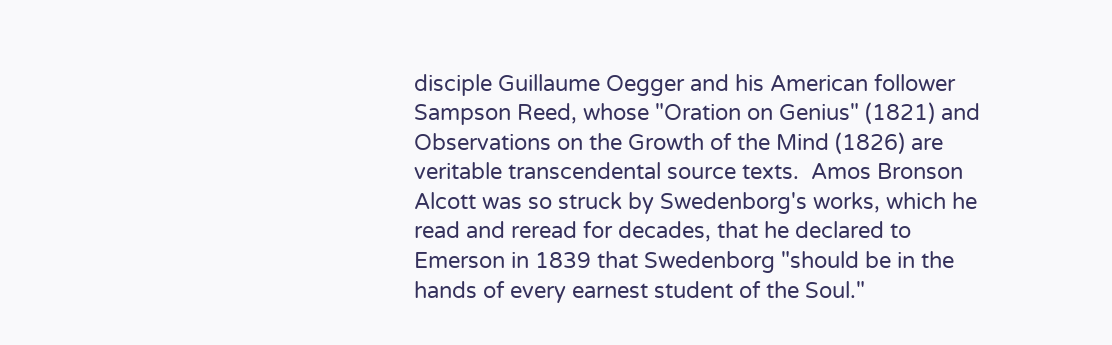disciple Guillaume Oegger and his American follower Sampson Reed, whose "Oration on Genius" (1821) and Observations on the Growth of the Mind (1826) are veritable transcendental source texts.  Amos Bronson Alcott was so struck by Swedenborg's works, which he read and reread for decades, that he declared to Emerson in 1839 that Swedenborg "should be in the hands of every earnest student of the Soul."